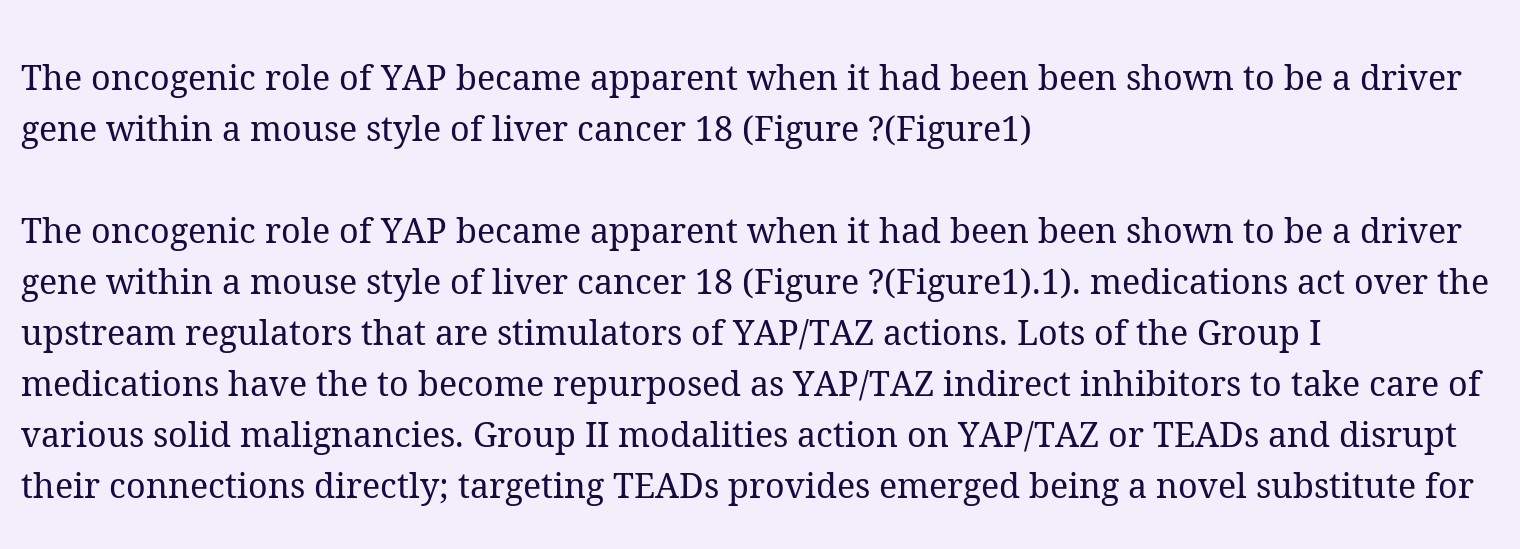The oncogenic role of YAP became apparent when it had been been shown to be a driver gene within a mouse style of liver cancer 18 (Figure ?(Figure1)

The oncogenic role of YAP became apparent when it had been been shown to be a driver gene within a mouse style of liver cancer 18 (Figure ?(Figure1).1). medications act over the upstream regulators that are stimulators of YAP/TAZ actions. Lots of the Group I medications have the to become repurposed as YAP/TAZ indirect inhibitors to take care of various solid malignancies. Group II modalities action on YAP/TAZ or TEADs and disrupt their connections directly; targeting TEADs provides emerged being a novel substitute for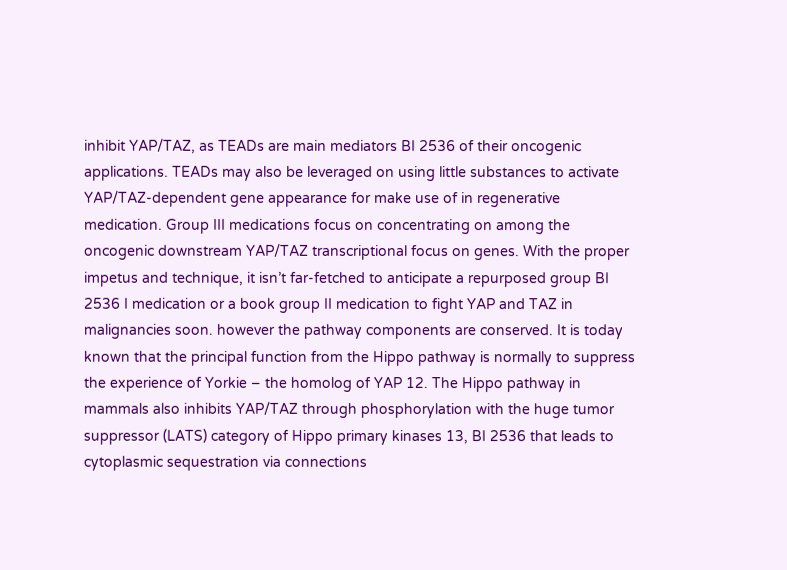inhibit YAP/TAZ, as TEADs are main mediators BI 2536 of their oncogenic applications. TEADs may also be leveraged on using little substances to activate YAP/TAZ-dependent gene appearance for make use of in regenerative medication. Group III medications focus on concentrating on among the oncogenic downstream YAP/TAZ transcriptional focus on genes. With the proper impetus and technique, it isn’t far-fetched to anticipate a repurposed group BI 2536 I medication or a book group II medication to fight YAP and TAZ in malignancies soon. however the pathway components are conserved. It is today known that the principal function from the Hippo pathway is normally to suppress the experience of Yorkie – the homolog of YAP 12. The Hippo pathway in mammals also inhibits YAP/TAZ through phosphorylation with the huge tumor suppressor (LATS) category of Hippo primary kinases 13, BI 2536 that leads to cytoplasmic sequestration via connections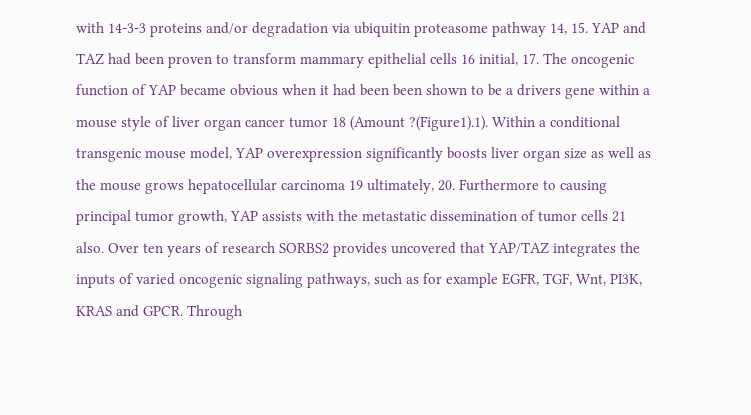with 14-3-3 proteins and/or degradation via ubiquitin proteasome pathway 14, 15. YAP and TAZ had been proven to transform mammary epithelial cells 16 initial, 17. The oncogenic function of YAP became obvious when it had been been shown to be a drivers gene within a mouse style of liver organ cancer tumor 18 (Amount ?(Figure1).1). Within a conditional transgenic mouse model, YAP overexpression significantly boosts liver organ size as well as the mouse grows hepatocellular carcinoma 19 ultimately, 20. Furthermore to causing principal tumor growth, YAP assists with the metastatic dissemination of tumor cells 21 also. Over ten years of research SORBS2 provides uncovered that YAP/TAZ integrates the inputs of varied oncogenic signaling pathways, such as for example EGFR, TGF, Wnt, PI3K, KRAS and GPCR. Through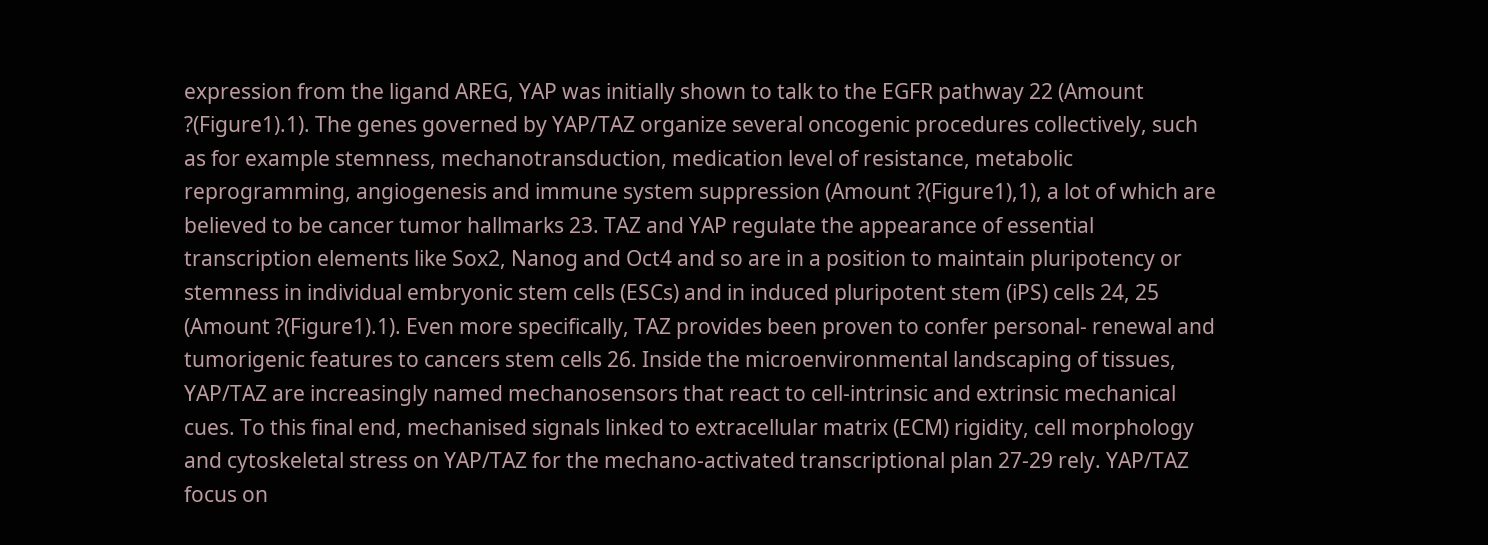expression from the ligand AREG, YAP was initially shown to talk to the EGFR pathway 22 (Amount ?(Figure1).1). The genes governed by YAP/TAZ organize several oncogenic procedures collectively, such as for example stemness, mechanotransduction, medication level of resistance, metabolic reprogramming, angiogenesis and immune system suppression (Amount ?(Figure1),1), a lot of which are believed to be cancer tumor hallmarks 23. TAZ and YAP regulate the appearance of essential transcription elements like Sox2, Nanog and Oct4 and so are in a position to maintain pluripotency or stemness in individual embryonic stem cells (ESCs) and in induced pluripotent stem (iPS) cells 24, 25 (Amount ?(Figure1).1). Even more specifically, TAZ provides been proven to confer personal- renewal and tumorigenic features to cancers stem cells 26. Inside the microenvironmental landscaping of tissues, YAP/TAZ are increasingly named mechanosensors that react to cell-intrinsic and extrinsic mechanical cues. To this final end, mechanised signals linked to extracellular matrix (ECM) rigidity, cell morphology and cytoskeletal stress on YAP/TAZ for the mechano-activated transcriptional plan 27-29 rely. YAP/TAZ focus on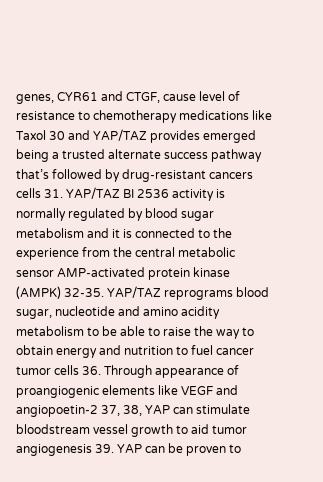genes, CYR61 and CTGF, cause level of resistance to chemotherapy medications like Taxol 30 and YAP/TAZ provides emerged being a trusted alternate success pathway that’s followed by drug-resistant cancers cells 31. YAP/TAZ BI 2536 activity is normally regulated by blood sugar metabolism and it is connected to the experience from the central metabolic sensor AMP-activated protein kinase (AMPK) 32-35. YAP/TAZ reprograms blood sugar, nucleotide and amino acidity metabolism to be able to raise the way to obtain energy and nutrition to fuel cancer tumor cells 36. Through appearance of proangiogenic elements like VEGF and angiopoetin-2 37, 38, YAP can stimulate bloodstream vessel growth to aid tumor angiogenesis 39. YAP can be proven to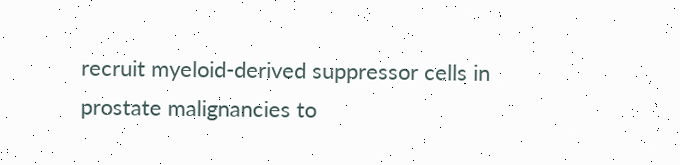recruit myeloid-derived suppressor cells in prostate malignancies to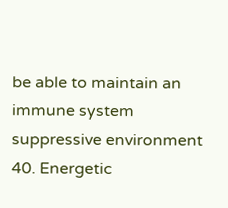be able to maintain an immune system suppressive environment 40. Energetic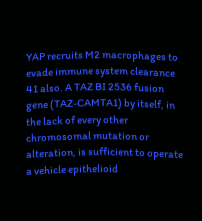YAP recruits M2 macrophages to evade immune system clearance 41 also. A TAZ BI 2536 fusion gene (TAZ-CAMTA1) by itself, in the lack of every other chromosomal mutation or alteration, is sufficient to operate a vehicle epithelioid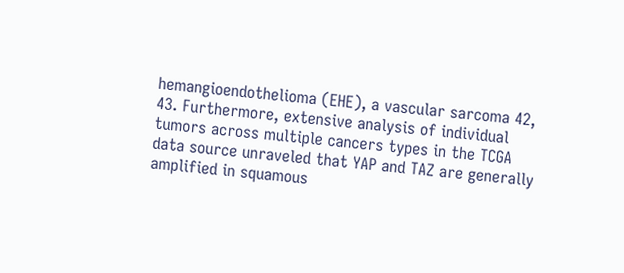hemangioendothelioma (EHE), a vascular sarcoma 42, 43. Furthermore, extensive analysis of individual tumors across multiple cancers types in the TCGA data source unraveled that YAP and TAZ are generally amplified in squamous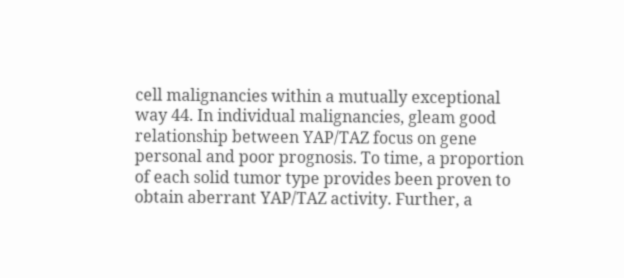cell malignancies within a mutually exceptional way 44. In individual malignancies, gleam good relationship between YAP/TAZ focus on gene personal and poor prognosis. To time, a proportion of each solid tumor type provides been proven to obtain aberrant YAP/TAZ activity. Further, a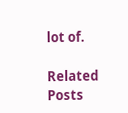lot of.

Related Posts